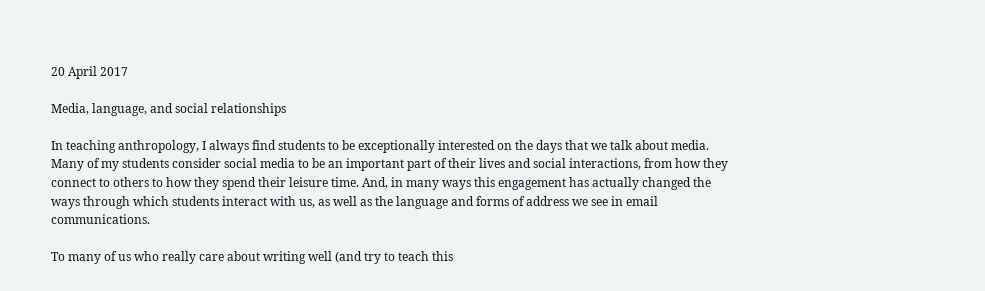20 April 2017

Media, language, and social relationships

In teaching anthropology, I always find students to be exceptionally interested on the days that we talk about media. Many of my students consider social media to be an important part of their lives and social interactions, from how they connect to others to how they spend their leisure time. And, in many ways this engagement has actually changed the ways through which students interact with us, as well as the language and forms of address we see in email communications.

To many of us who really care about writing well (and try to teach this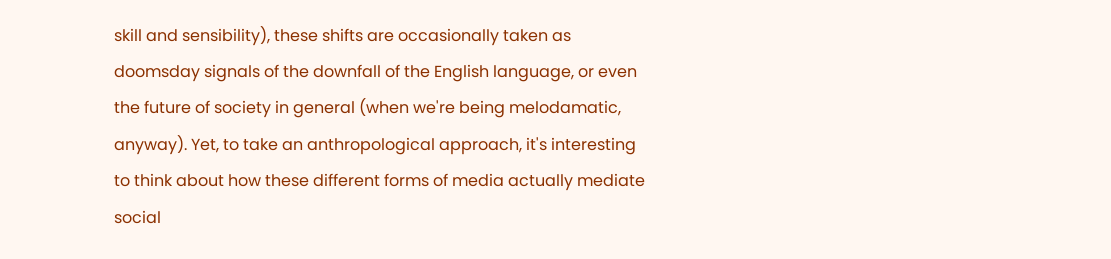skill and sensibility), these shifts are occasionally taken as doomsday signals of the downfall of the English language, or even the future of society in general (when we're being melodamatic, anyway). Yet, to take an anthropological approach, it's interesting to think about how these different forms of media actually mediate social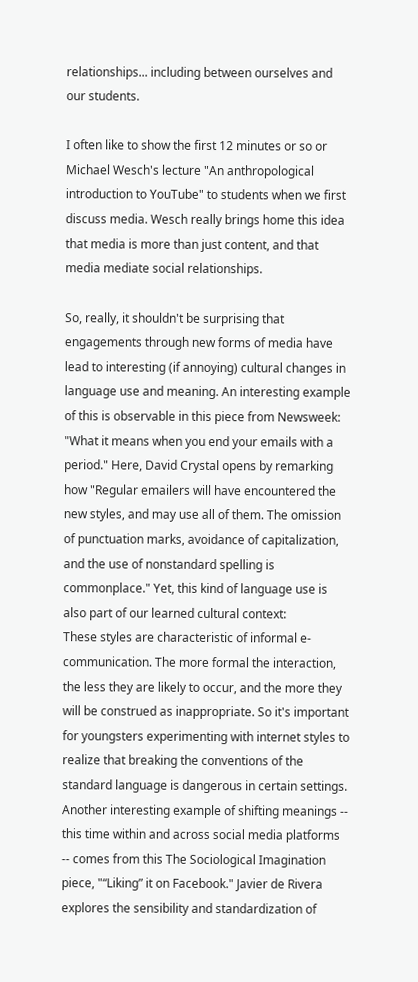relationships... including between ourselves and our students.

I often like to show the first 12 minutes or so or Michael Wesch's lecture "An anthropological introduction to YouTube" to students when we first discuss media. Wesch really brings home this idea that media is more than just content, and that media mediate social relationships.

So, really, it shouldn't be surprising that engagements through new forms of media have lead to interesting (if annoying) cultural changes in language use and meaning. An interesting example of this is observable in this piece from Newsweek: "What it means when you end your emails with a period." Here, David Crystal opens by remarking how "Regular emailers will have encountered the new styles, and may use all of them. The omission of punctuation marks, avoidance of capitalization, and the use of nonstandard spelling is commonplace." Yet, this kind of language use is also part of our learned cultural context:
These styles are characteristic of informal e-communication. The more formal the interaction, the less they are likely to occur, and the more they will be construed as inappropriate. So it's important for youngsters experimenting with internet styles to realize that breaking the conventions of the standard language is dangerous in certain settings.
Another interesting example of shifting meanings -- this time within and across social media platforms -- comes from this The Sociological Imagination piece, "“Liking” it on Facebook." Javier de Rivera explores the sensibility and standardization of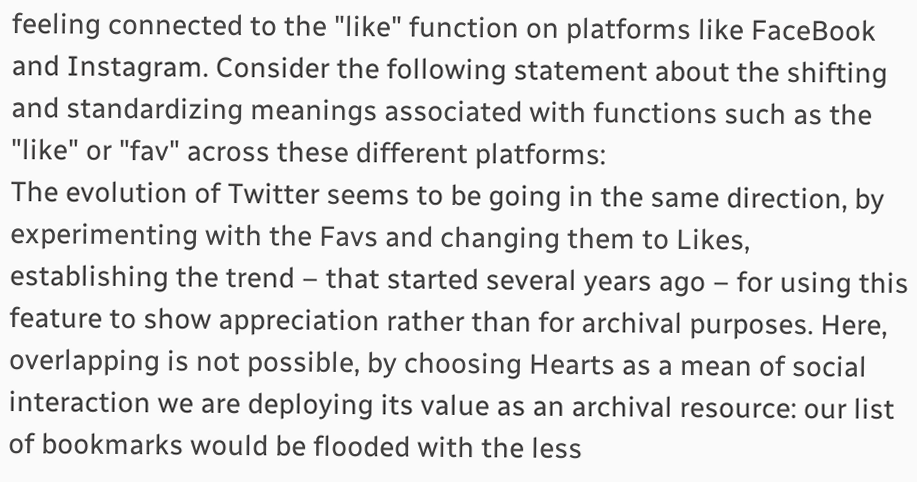feeling connected to the "like" function on platforms like FaceBook and Instagram. Consider the following statement about the shifting and standardizing meanings associated with functions such as the "like" or "fav" across these different platforms:
The evolution of Twitter seems to be going in the same direction, by experimenting with the Favs and changing them to Likes, establishing the trend – that started several years ago – for using this feature to show appreciation rather than for archival purposes. Here, overlapping is not possible, by choosing Hearts as a mean of social interaction we are deploying its value as an archival resource: our list of bookmarks would be flooded with the less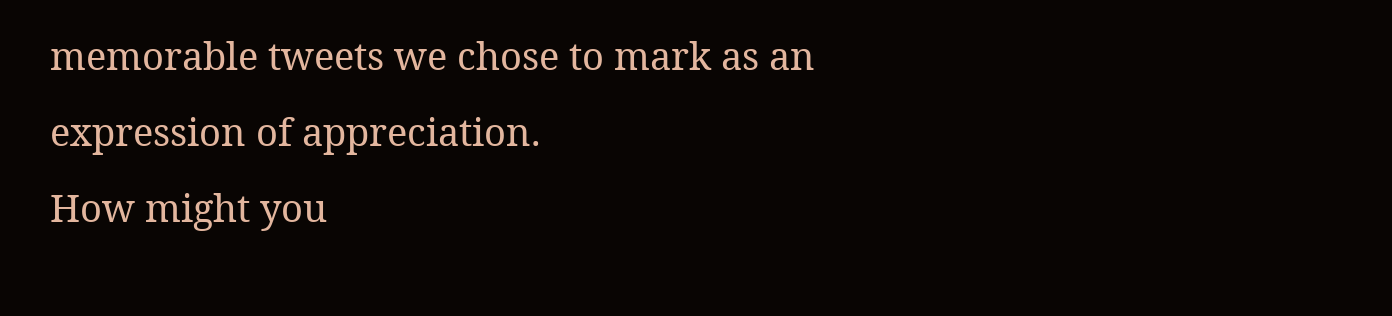memorable tweets we chose to mark as an expression of appreciation.
How might you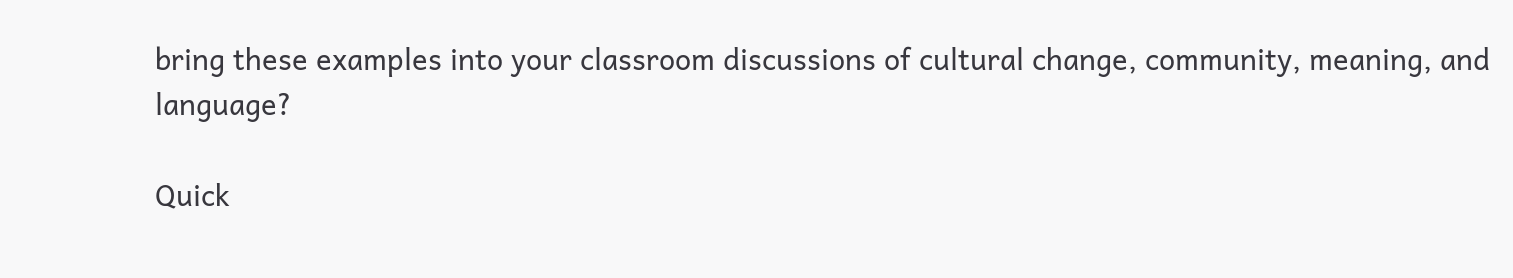bring these examples into your classroom discussions of cultural change, community, meaning, and language?

Quick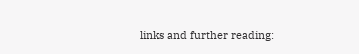links and further reading: